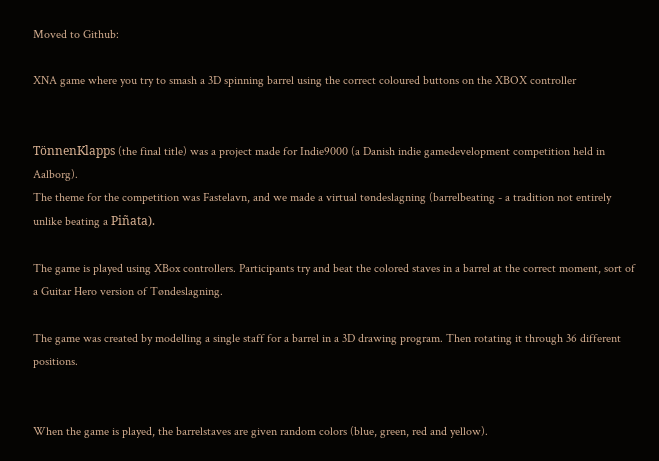Moved to Github:

XNA game where you try to smash a 3D spinning barrel using the correct coloured buttons on the XBOX controller


TönnenKlapps (the final title) was a project made for Indie9000 (a Danish indie gamedevelopment competition held in Aalborg).
The theme for the competition was Fastelavn, and we made a virtual tøndeslagning (barrelbeating - a tradition not entirely unlike beating a Piñata).

The game is played using XBox controllers. Participants try and beat the colored staves in a barrel at the correct moment, sort of a Guitar Hero version of Tøndeslagning.

The game was created by modelling a single staff for a barrel in a 3D drawing program. Then rotating it through 36 different positions.


When the game is played, the barrelstaves are given random colors (blue, green, red and yellow).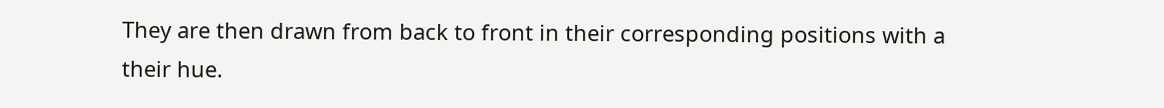They are then drawn from back to front in their corresponding positions with a their hue.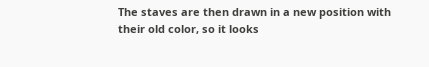The staves are then drawn in a new position with their old color, so it looks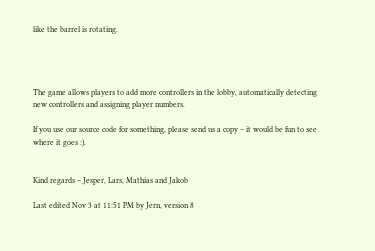like the barrel is rotating.




The game allows players to add more controllers in the lobby, automatically detecting new controllers and assigning player numbers.

If you use our source code for something, please send us a copy – it would be fun to see where it goes :).


Kind regards – Jesper, Lars, Mathias and Jakob

Last edited Nov 3 at 11:51 PM by Jern, version 8